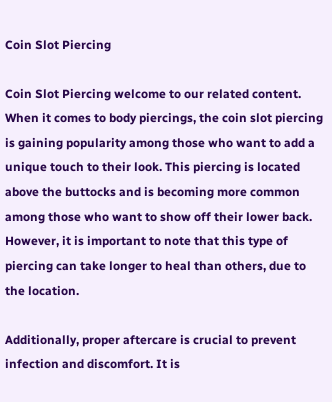Coin Slot Piercing

Coin Slot Piercing welcome to our related content. When it comes to body piercings, the coin slot piercing is gaining popularity among those who want to add a unique touch to their look. This piercing is located above the buttocks and is becoming more common among those who want to show off their lower back. However, it is important to note that this type of piercing can take longer to heal than others, due to the location.

Additionally, proper aftercare is crucial to prevent infection and discomfort. It is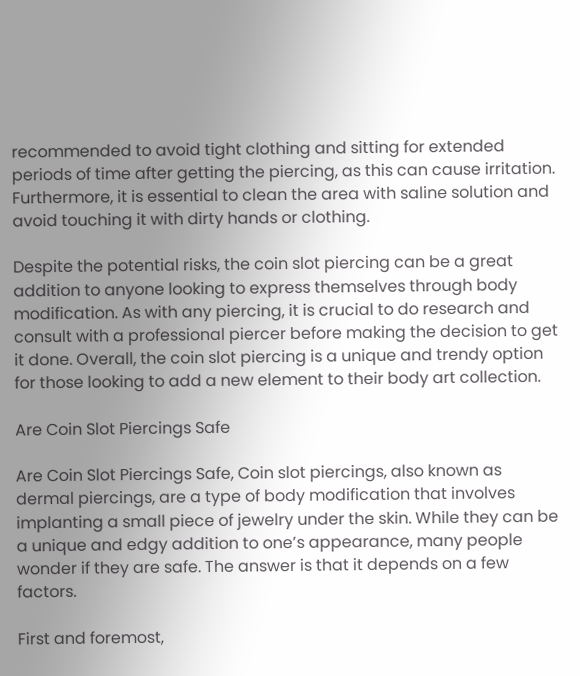recommended to avoid tight clothing and sitting for extended periods of time after getting the piercing, as this can cause irritation. Furthermore, it is essential to clean the area with saline solution and avoid touching it with dirty hands or clothing.

Despite the potential risks, the coin slot piercing can be a great addition to anyone looking to express themselves through body modification. As with any piercing, it is crucial to do research and consult with a professional piercer before making the decision to get it done. Overall, the coin slot piercing is a unique and trendy option for those looking to add a new element to their body art collection.

Are Coin Slot Piercings Safe

Are Coin Slot Piercings Safe, Coin slot piercings, also known as dermal piercings, are a type of body modification that involves implanting a small piece of jewelry under the skin. While they can be a unique and edgy addition to one’s appearance, many people wonder if they are safe. The answer is that it depends on a few factors.

First and foremost,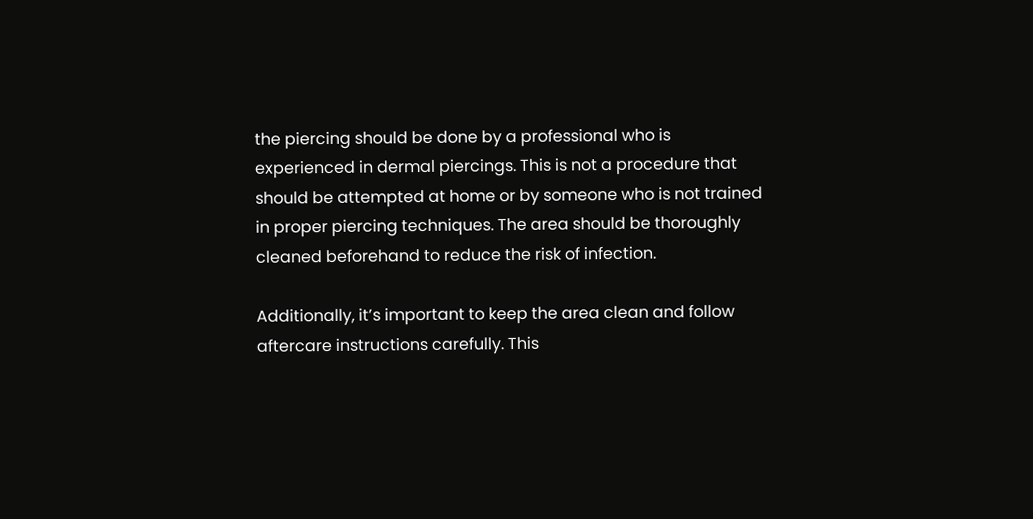the piercing should be done by a professional who is experienced in dermal piercings. This is not a procedure that should be attempted at home or by someone who is not trained in proper piercing techniques. The area should be thoroughly cleaned beforehand to reduce the risk of infection.

Additionally, it’s important to keep the area clean and follow aftercare instructions carefully. This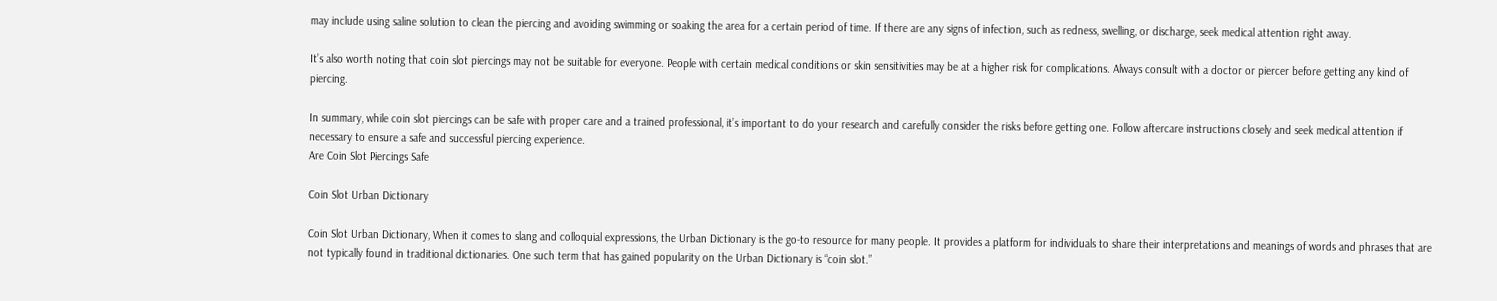may include using saline solution to clean the piercing and avoiding swimming or soaking the area for a certain period of time. If there are any signs of infection, such as redness, swelling, or discharge, seek medical attention right away.

It’s also worth noting that coin slot piercings may not be suitable for everyone. People with certain medical conditions or skin sensitivities may be at a higher risk for complications. Always consult with a doctor or piercer before getting any kind of piercing.

In summary, while coin slot piercings can be safe with proper care and a trained professional, it’s important to do your research and carefully consider the risks before getting one. Follow aftercare instructions closely and seek medical attention if necessary to ensure a safe and successful piercing experience.
Are Coin Slot Piercings Safe

Coin Slot Urban Dictionary

Coin Slot Urban Dictionary, When it comes to slang and colloquial expressions, the Urban Dictionary is the go-to resource for many people. It provides a platform for individuals to share their interpretations and meanings of words and phrases that are not typically found in traditional dictionaries. One such term that has gained popularity on the Urban Dictionary is “coin slot.”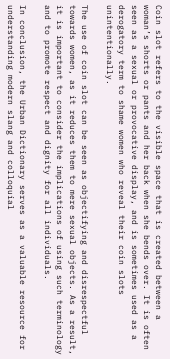Coin slot refers to the visible space that is created between a woman’s shorts or pants and her back when she bends over. It is often seen as a sexual or provocative display, and is sometimes used as a derogatory term to shame women who reveal their coin slots unintentionally.

The use of coin slot can be seen as objectifying and disrespectful towards women, as it reduces them to mere sexual objects. As a result, it is important to consider the implications of using such terminology and to promote respect and dignity for all individuals.

In conclusion, the Urban Dictionary serves as a valuable resource for understanding modern slang and colloquial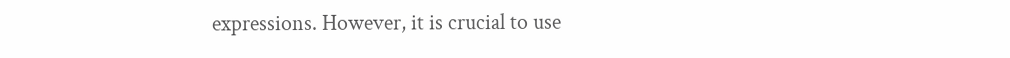expressions. However, it is crucial to use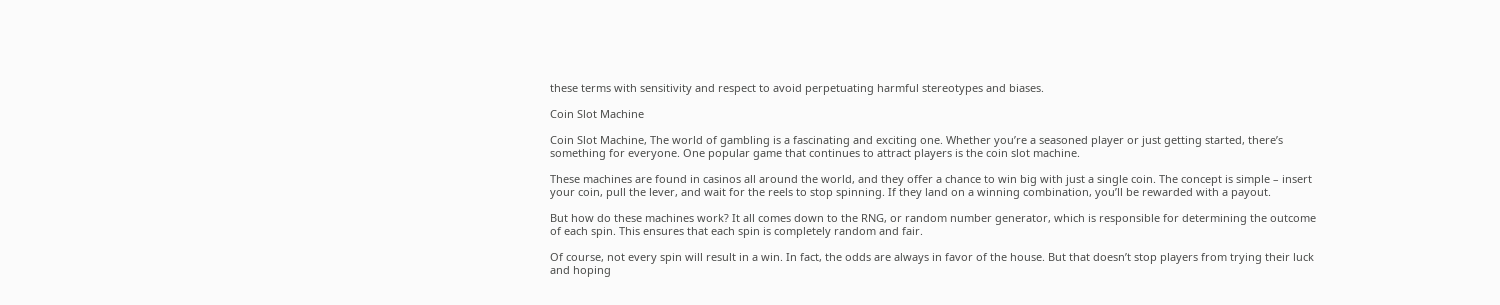these terms with sensitivity and respect to avoid perpetuating harmful stereotypes and biases.

Coin Slot Machine

Coin Slot Machine, The world of gambling is a fascinating and exciting one. Whether you’re a seasoned player or just getting started, there’s something for everyone. One popular game that continues to attract players is the coin slot machine.

These machines are found in casinos all around the world, and they offer a chance to win big with just a single coin. The concept is simple – insert your coin, pull the lever, and wait for the reels to stop spinning. If they land on a winning combination, you’ll be rewarded with a payout.

But how do these machines work? It all comes down to the RNG, or random number generator, which is responsible for determining the outcome of each spin. This ensures that each spin is completely random and fair.

Of course, not every spin will result in a win. In fact, the odds are always in favor of the house. But that doesn’t stop players from trying their luck and hoping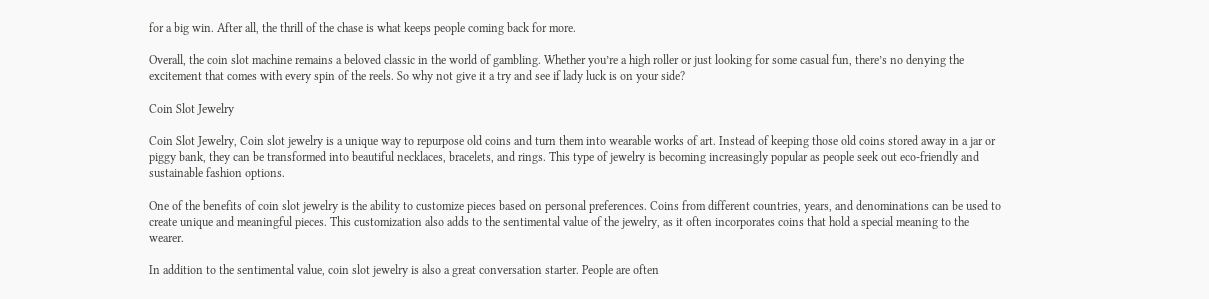for a big win. After all, the thrill of the chase is what keeps people coming back for more.

Overall, the coin slot machine remains a beloved classic in the world of gambling. Whether you’re a high roller or just looking for some casual fun, there’s no denying the excitement that comes with every spin of the reels. So why not give it a try and see if lady luck is on your side?

Coin Slot Jewelry

Coin Slot Jewelry, Coin slot jewelry is a unique way to repurpose old coins and turn them into wearable works of art. Instead of keeping those old coins stored away in a jar or piggy bank, they can be transformed into beautiful necklaces, bracelets, and rings. This type of jewelry is becoming increasingly popular as people seek out eco-friendly and sustainable fashion options.

One of the benefits of coin slot jewelry is the ability to customize pieces based on personal preferences. Coins from different countries, years, and denominations can be used to create unique and meaningful pieces. This customization also adds to the sentimental value of the jewelry, as it often incorporates coins that hold a special meaning to the wearer.

In addition to the sentimental value, coin slot jewelry is also a great conversation starter. People are often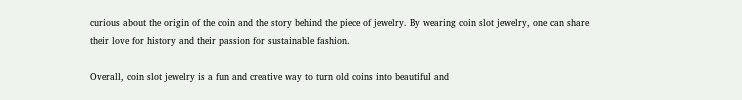curious about the origin of the coin and the story behind the piece of jewelry. By wearing coin slot jewelry, one can share their love for history and their passion for sustainable fashion.

Overall, coin slot jewelry is a fun and creative way to turn old coins into beautiful and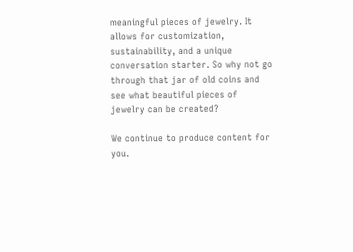meaningful pieces of jewelry. It allows for customization, sustainability, and a unique conversation starter. So why not go through that jar of old coins and see what beautiful pieces of jewelry can be created?

We continue to produce content for you.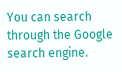You can search through the Google search engine.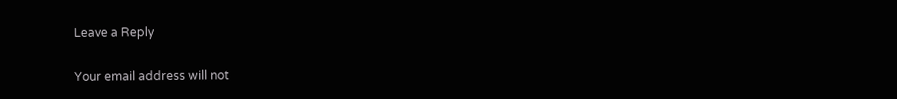Leave a Reply

Your email address will not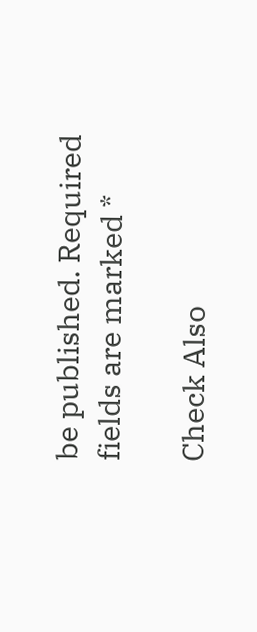be published. Required fields are marked *

Check Also